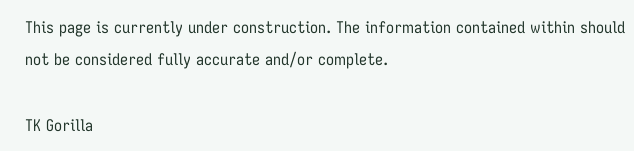This page is currently under construction. The information contained within should not be considered fully accurate and/or complete.

TK Gorilla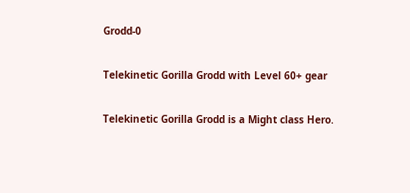Grodd-0

Telekinetic Gorilla Grodd with Level 60+ gear

Telekinetic Gorilla Grodd is a Might class Hero.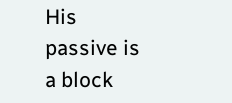His passive is a block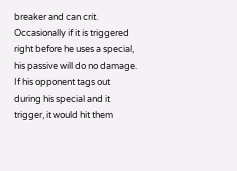breaker and can crit. Occasionally if it is triggered right before he uses a special, his passive will do no damage. If his opponent tags out during his special and it trigger, it would hit them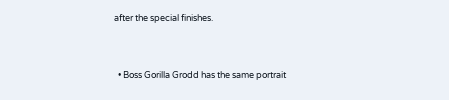after the special finishes.


  • Boss Gorilla Grodd has the same portrait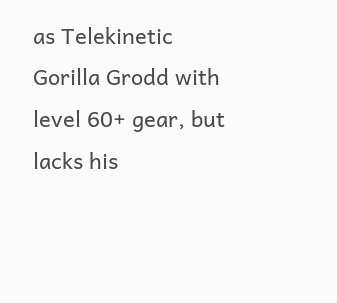as Telekinetic Gorilla Grodd with level 60+ gear, but lacks his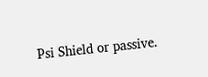Psi Shield or passive.